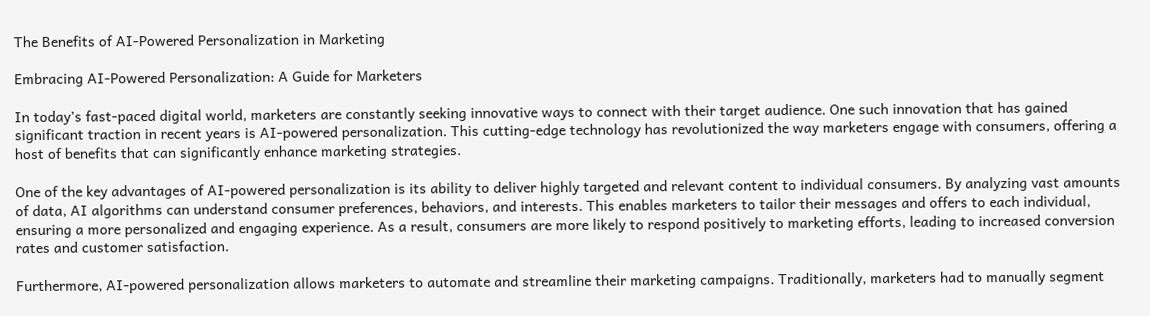The Benefits of AI-Powered Personalization in Marketing

Embracing AI-Powered Personalization: A Guide for Marketers

In today’s fast-paced digital world, marketers are constantly seeking innovative ways to connect with their target audience. One such innovation that has gained significant traction in recent years is AI-powered personalization. This cutting-edge technology has revolutionized the way marketers engage with consumers, offering a host of benefits that can significantly enhance marketing strategies.

One of the key advantages of AI-powered personalization is its ability to deliver highly targeted and relevant content to individual consumers. By analyzing vast amounts of data, AI algorithms can understand consumer preferences, behaviors, and interests. This enables marketers to tailor their messages and offers to each individual, ensuring a more personalized and engaging experience. As a result, consumers are more likely to respond positively to marketing efforts, leading to increased conversion rates and customer satisfaction.

Furthermore, AI-powered personalization allows marketers to automate and streamline their marketing campaigns. Traditionally, marketers had to manually segment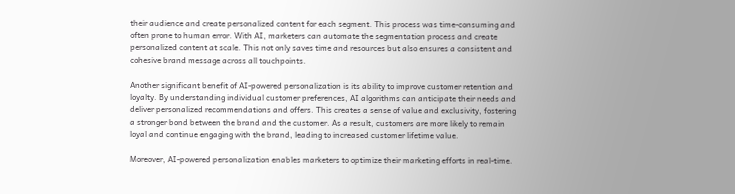their audience and create personalized content for each segment. This process was time-consuming and often prone to human error. With AI, marketers can automate the segmentation process and create personalized content at scale. This not only saves time and resources but also ensures a consistent and cohesive brand message across all touchpoints.

Another significant benefit of AI-powered personalization is its ability to improve customer retention and loyalty. By understanding individual customer preferences, AI algorithms can anticipate their needs and deliver personalized recommendations and offers. This creates a sense of value and exclusivity, fostering a stronger bond between the brand and the customer. As a result, customers are more likely to remain loyal and continue engaging with the brand, leading to increased customer lifetime value.

Moreover, AI-powered personalization enables marketers to optimize their marketing efforts in real-time.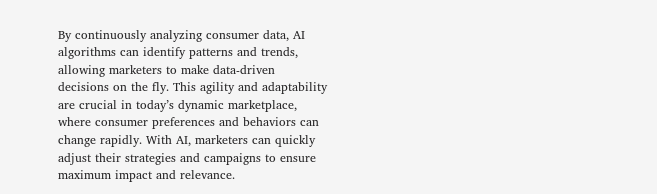By continuously analyzing consumer data, AI algorithms can identify patterns and trends, allowing marketers to make data-driven decisions on the fly. This agility and adaptability are crucial in today’s dynamic marketplace, where consumer preferences and behaviors can change rapidly. With AI, marketers can quickly adjust their strategies and campaigns to ensure maximum impact and relevance.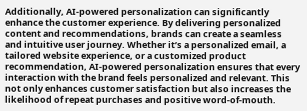Additionally, AI-powered personalization can significantly enhance the customer experience. By delivering personalized content and recommendations, brands can create a seamless and intuitive user journey. Whether it’s a personalized email, a tailored website experience, or a customized product recommendation, AI-powered personalization ensures that every interaction with the brand feels personalized and relevant. This not only enhances customer satisfaction but also increases the likelihood of repeat purchases and positive word-of-mouth.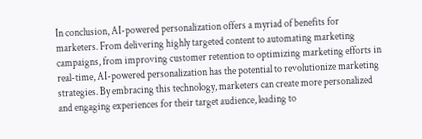In conclusion, AI-powered personalization offers a myriad of benefits for marketers. From delivering highly targeted content to automating marketing campaigns, from improving customer retention to optimizing marketing efforts in real-time, AI-powered personalization has the potential to revolutionize marketing strategies. By embracing this technology, marketers can create more personalized and engaging experiences for their target audience, leading to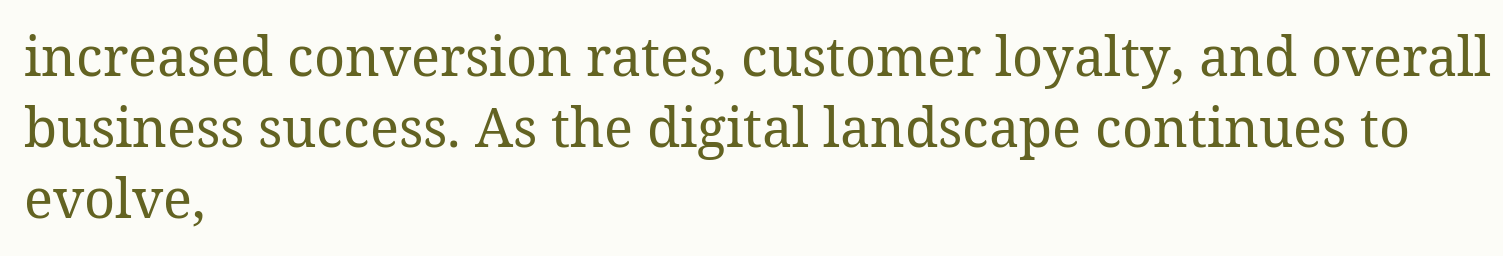increased conversion rates, customer loyalty, and overall business success. As the digital landscape continues to evolve,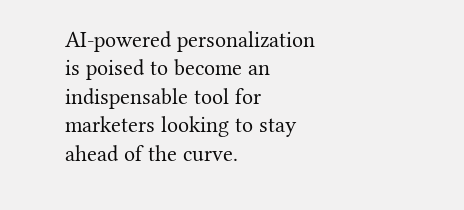AI-powered personalization is poised to become an indispensable tool for marketers looking to stay ahead of the curve.